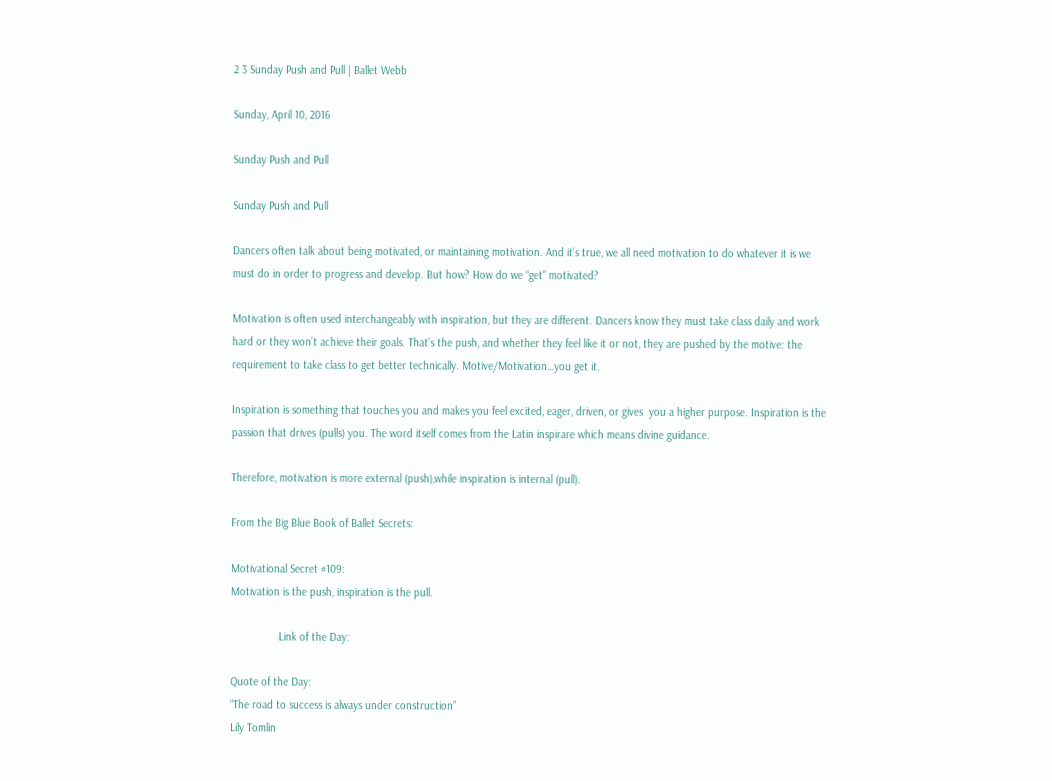2 3 Sunday Push and Pull | Ballet Webb

Sunday, April 10, 2016

Sunday Push and Pull

Sunday Push and Pull

Dancers often talk about being motivated, or maintaining motivation. And it’s true, we all need motivation to do whatever it is we must do in order to progress and develop. But how? How do we “get” motivated?

Motivation is often used interchangeably with inspiration, but they are different. Dancers know they must take class daily and work hard or they won’t achieve their goals. That’s the push, and whether they feel like it or not, they are pushed by the motive: the requirement to take class to get better technically. Motive/Motivation…you get it.

Inspiration is something that touches you and makes you feel excited, eager, driven, or gives  you a higher purpose. Inspiration is the passion that drives (pulls) you. The word itself comes from the Latin inspirare which means divine guidance.

Therefore, motivation is more external (push),while inspiration is internal (pull).

From the Big Blue Book of Ballet Secrets:

Motivational Secret #109:
Motivation is the push, inspiration is the pull.

                Link of the Day:

Quote of the Day:
“The road to success is always under construction”
Lily Tomlin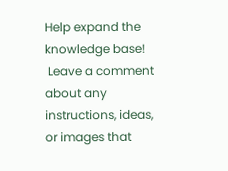Help expand the knowledge base!
 Leave a comment about any instructions, ideas, or images that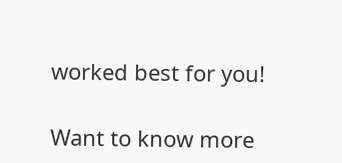worked best for you!

Want to know more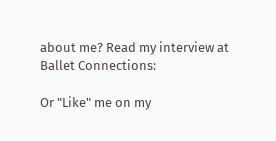about me? Read my interview at Ballet Connections:

Or "Like" me on my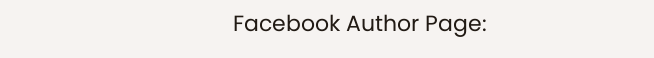Facebook Author Page: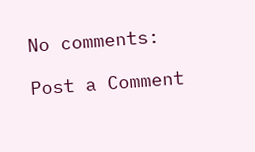No comments:

Post a Comment